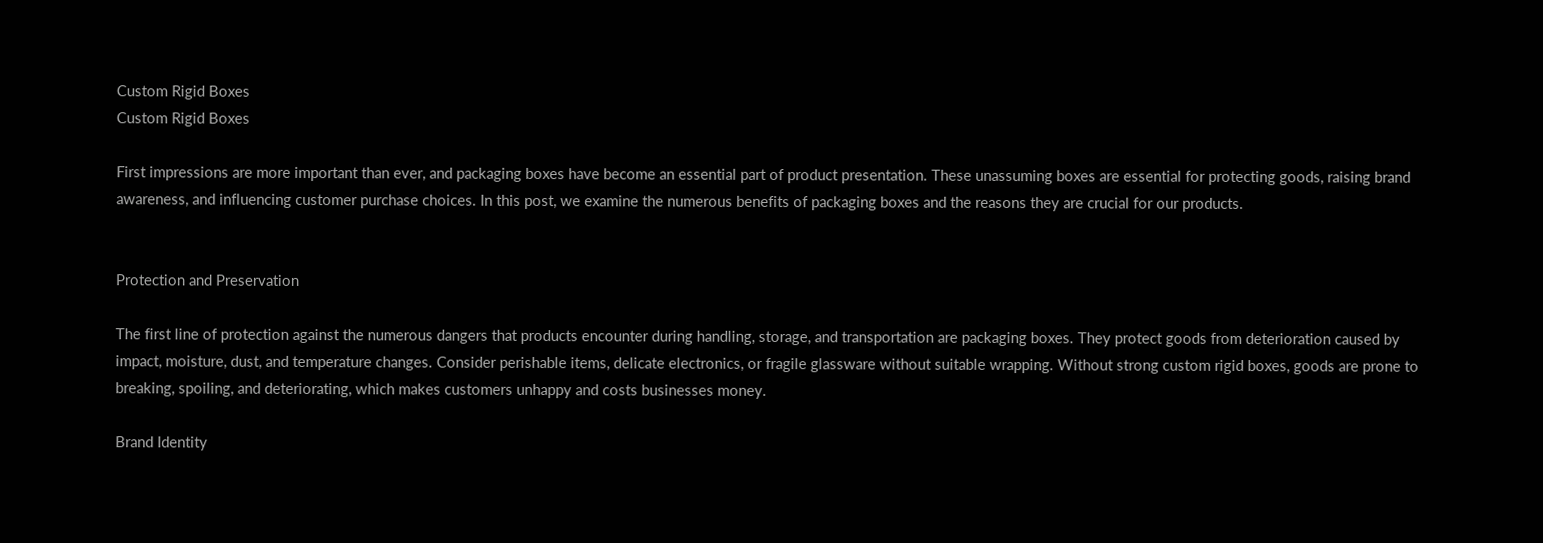Custom Rigid Boxes
Custom Rigid Boxes

First impressions are more important than ever, and packaging boxes have become an essential part of product presentation. These unassuming boxes are essential for protecting goods, raising brand awareness, and influencing customer purchase choices. In this post, we examine the numerous benefits of packaging boxes and the reasons they are crucial for our products.


Protection and Preservation

The first line of protection against the numerous dangers that products encounter during handling, storage, and transportation are packaging boxes. They protect goods from deterioration caused by impact, moisture, dust, and temperature changes. Consider perishable items, delicate electronics, or fragile glassware without suitable wrapping. Without strong custom rigid boxes, goods are prone to breaking, spoiling, and deteriorating, which makes customers unhappy and costs businesses money.

Brand Identity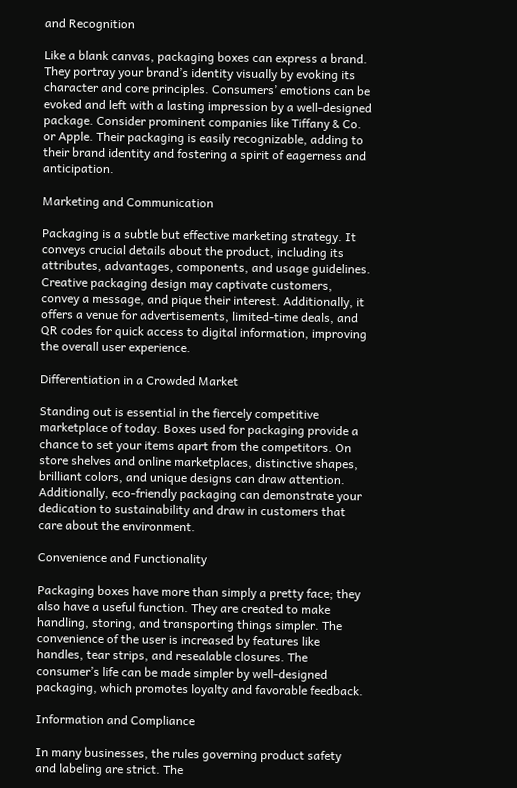and Recognition

Like a blank canvas, packaging boxes can express a brand. They portray your brand’s identity visually by evoking its character and core principles. Consumers’ emotions can be evoked and left with a lasting impression by a well-designed package. Consider prominent companies like Tiffany & Co. or Apple. Their packaging is easily recognizable, adding to their brand identity and fostering a spirit of eagerness and anticipation.

Marketing and Communication

Packaging is a subtle but effective marketing strategy. It conveys crucial details about the product, including its attributes, advantages, components, and usage guidelines. Creative packaging design may captivate customers, convey a message, and pique their interest. Additionally, it offers a venue for advertisements, limited-time deals, and QR codes for quick access to digital information, improving the overall user experience.

Differentiation in a Crowded Market

Standing out is essential in the fiercely competitive marketplace of today. Boxes used for packaging provide a chance to set your items apart from the competitors. On store shelves and online marketplaces, distinctive shapes, brilliant colors, and unique designs can draw attention. Additionally, eco-friendly packaging can demonstrate your dedication to sustainability and draw in customers that care about the environment.

Convenience and Functionality

Packaging boxes have more than simply a pretty face; they also have a useful function. They are created to make handling, storing, and transporting things simpler. The convenience of the user is increased by features like handles, tear strips, and resealable closures. The consumer’s life can be made simpler by well-designed packaging, which promotes loyalty and favorable feedback.

Information and Compliance

In many businesses, the rules governing product safety and labeling are strict. The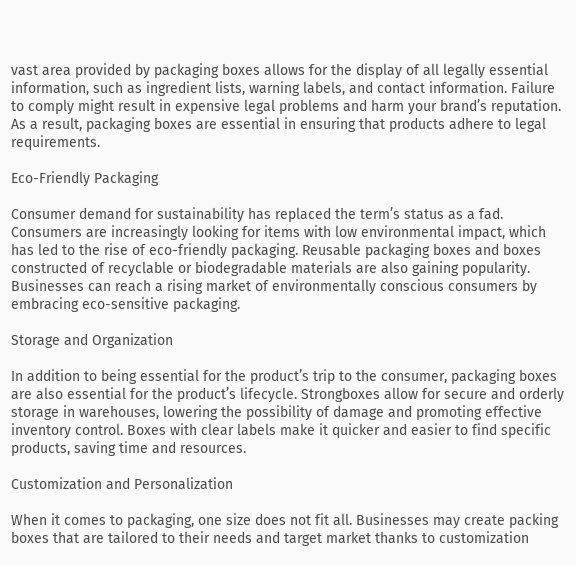vast area provided by packaging boxes allows for the display of all legally essential information, such as ingredient lists, warning labels, and contact information. Failure to comply might result in expensive legal problems and harm your brand’s reputation. As a result, packaging boxes are essential in ensuring that products adhere to legal requirements.

Eco-Friendly Packaging

Consumer demand for sustainability has replaced the term’s status as a fad. Consumers are increasingly looking for items with low environmental impact, which has led to the rise of eco-friendly packaging. Reusable packaging boxes and boxes constructed of recyclable or biodegradable materials are also gaining popularity. Businesses can reach a rising market of environmentally conscious consumers by embracing eco-sensitive packaging.

Storage and Organization

In addition to being essential for the product’s trip to the consumer, packaging boxes are also essential for the product’s lifecycle. Strongboxes allow for secure and orderly storage in warehouses, lowering the possibility of damage and promoting effective inventory control. Boxes with clear labels make it quicker and easier to find specific products, saving time and resources.

Customization and Personalization

When it comes to packaging, one size does not fit all. Businesses may create packing boxes that are tailored to their needs and target market thanks to customization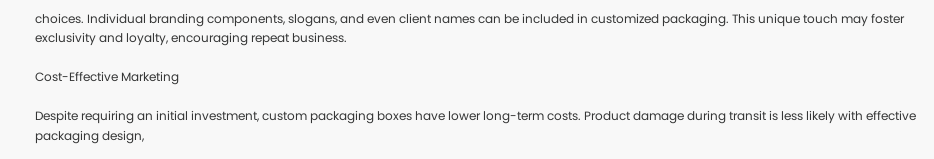choices. Individual branding components, slogans, and even client names can be included in customized packaging. This unique touch may foster exclusivity and loyalty, encouraging repeat business.

Cost-Effective Marketing

Despite requiring an initial investment, custom packaging boxes have lower long-term costs. Product damage during transit is less likely with effective packaging design,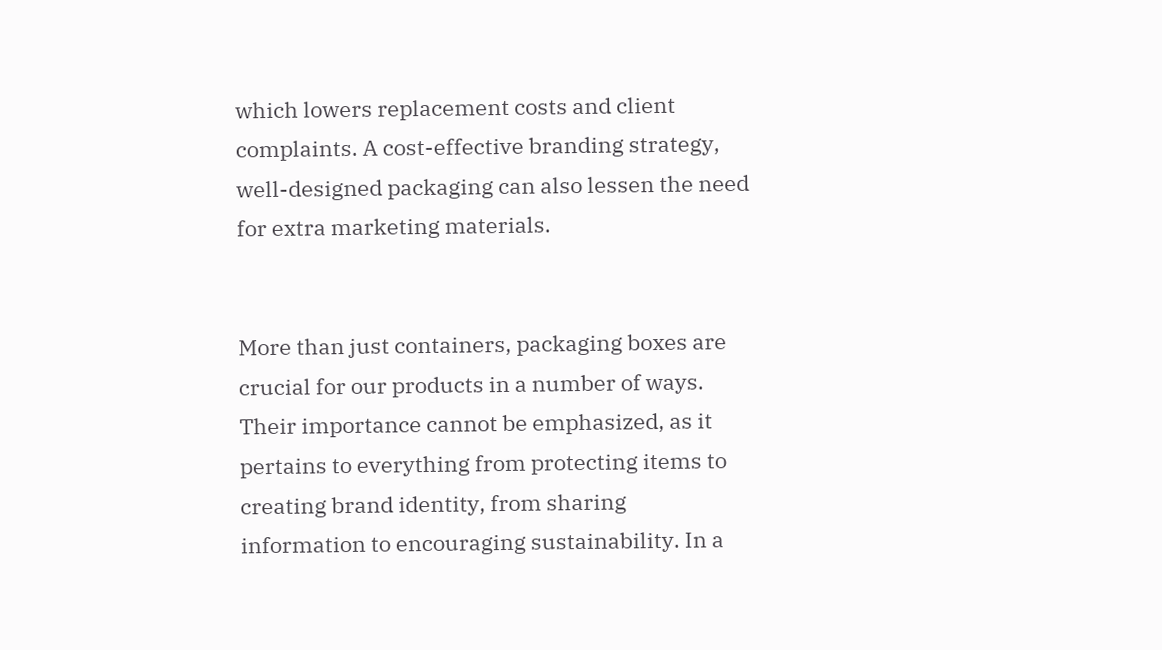which lowers replacement costs and client complaints. A cost-effective branding strategy, well-designed packaging can also lessen the need for extra marketing materials.


More than just containers, packaging boxes are crucial for our products in a number of ways. Their importance cannot be emphasized, as it pertains to everything from protecting items to creating brand identity, from sharing information to encouraging sustainability. In a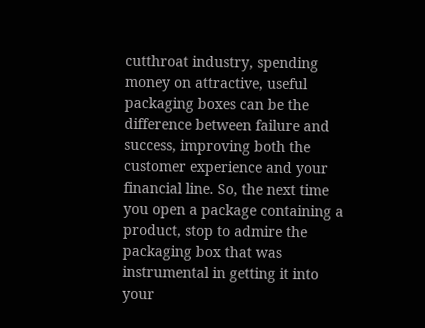cutthroat industry, spending money on attractive, useful packaging boxes can be the difference between failure and success, improving both the customer experience and your financial line. So, the next time you open a package containing a product, stop to admire the packaging box that was instrumental in getting it into your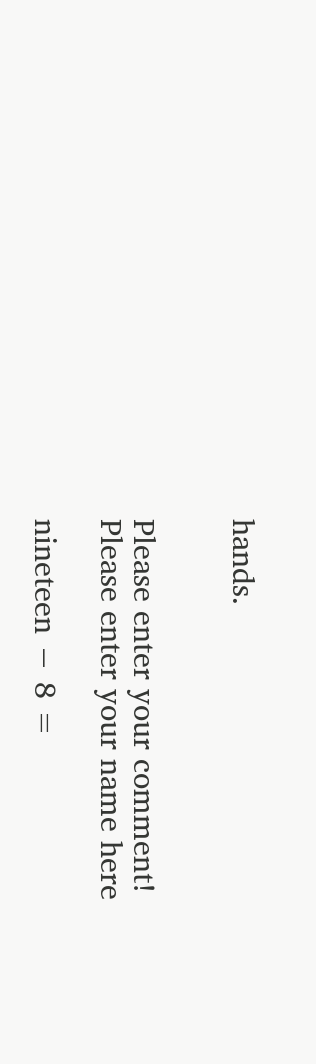hands.


Please enter your comment!
Please enter your name here

nineteen − 8 =